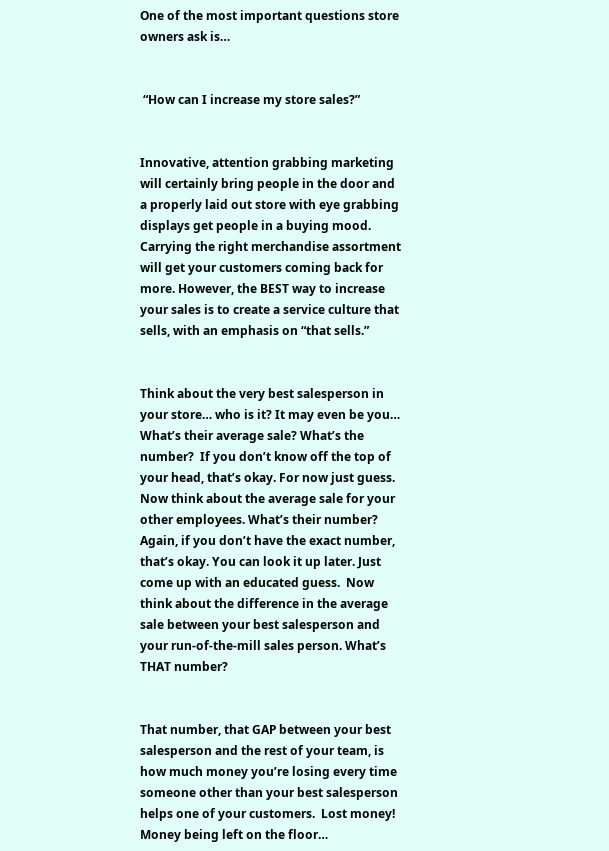One of the most important questions store owners ask is…


 “How can I increase my store sales?”


Innovative, attention grabbing marketing will certainly bring people in the door and a properly laid out store with eye grabbing displays get people in a buying mood. Carrying the right merchandise assortment will get your customers coming back for more. However, the BEST way to increase your sales is to create a service culture that sells, with an emphasis on “that sells.”


Think about the very best salesperson in your store… who is it? It may even be you… What’s their average sale? What’s the number?  If you don’t know off the top of your head, that’s okay. For now just guess. Now think about the average sale for your other employees. What’s their number? Again, if you don’t have the exact number, that’s okay. You can look it up later. Just come up with an educated guess.  Now think about the difference in the average sale between your best salesperson and your run-of-the-mill sales person. What’s THAT number?


That number, that GAP between your best salesperson and the rest of your team, is how much money you’re losing every time someone other than your best salesperson helps one of your customers.  Lost money!  Money being left on the floor…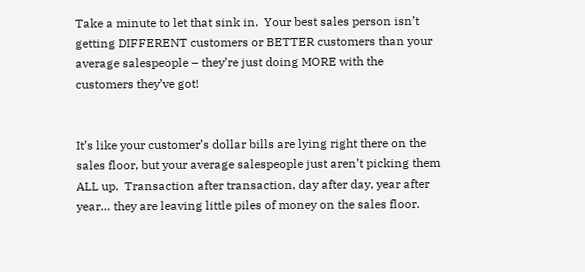Take a minute to let that sink in.  Your best sales person isn’t getting DIFFERENT customers or BETTER customers than your average salespeople – they’re just doing MORE with the customers they’ve got!


It’s like your customer’s dollar bills are lying right there on the sales floor, but your average salespeople just aren’t picking them ALL up.  Transaction after transaction, day after day, year after year… they are leaving little piles of money on the sales floor.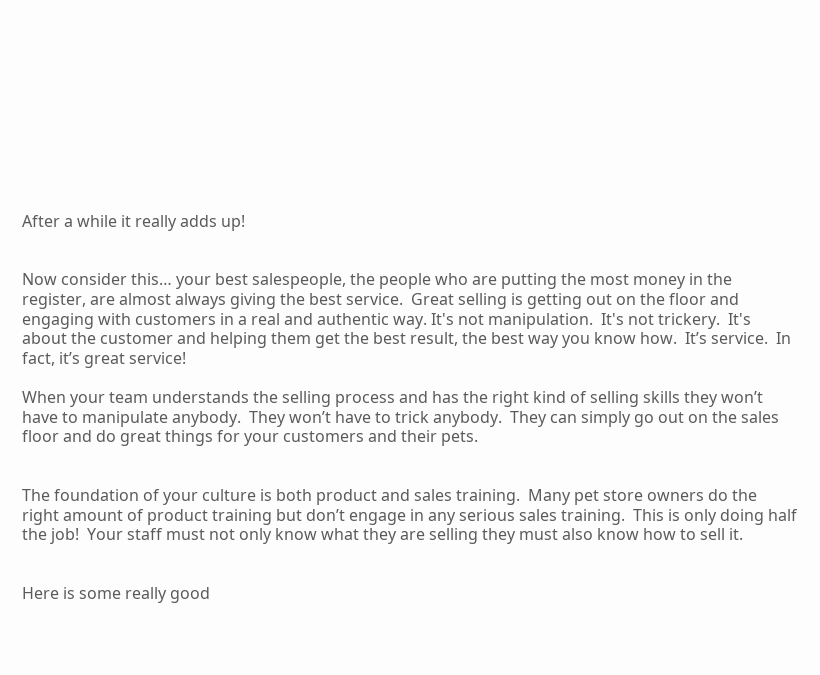After a while it really adds up!


Now consider this… your best salespeople, the people who are putting the most money in the register, are almost always giving the best service.  Great selling is getting out on the floor and engaging with customers in a real and authentic way. It's not manipulation.  It's not trickery.  It's about the customer and helping them get the best result, the best way you know how.  It’s service.  In fact, it’s great service!

When your team understands the selling process and has the right kind of selling skills they won’t have to manipulate anybody.  They won’t have to trick anybody.  They can simply go out on the sales floor and do great things for your customers and their pets.


The foundation of your culture is both product and sales training.  Many pet store owners do the right amount of product training but don’t engage in any serious sales training.  This is only doing half the job!  Your staff must not only know what they are selling they must also know how to sell it.


Here is some really good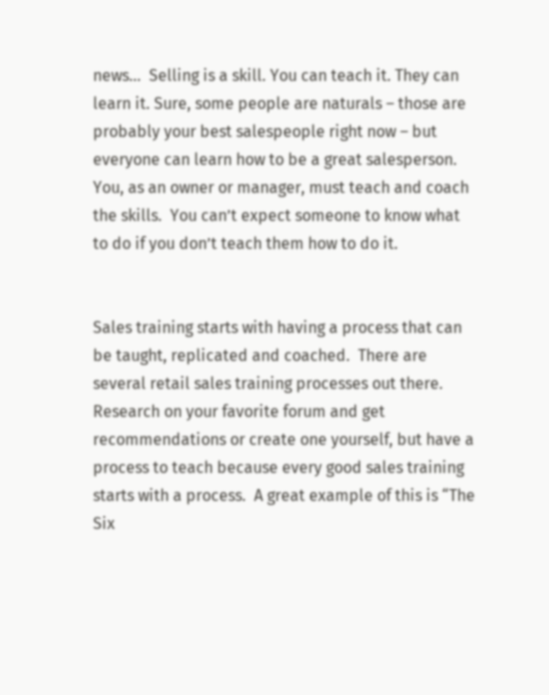news…  Selling is a skill. You can teach it. They can learn it. Sure, some people are naturals – those are probably your best salespeople right now – but everyone can learn how to be a great salesperson. You, as an owner or manager, must teach and coach the skills.  You can’t expect someone to know what to do if you don’t teach them how to do it.


Sales training starts with having a process that can be taught, replicated and coached.  There are several retail sales training processes out there. Research on your favorite forum and get recommendations or create one yourself, but have a process to teach because every good sales training starts with a process.  A great example of this is “The Six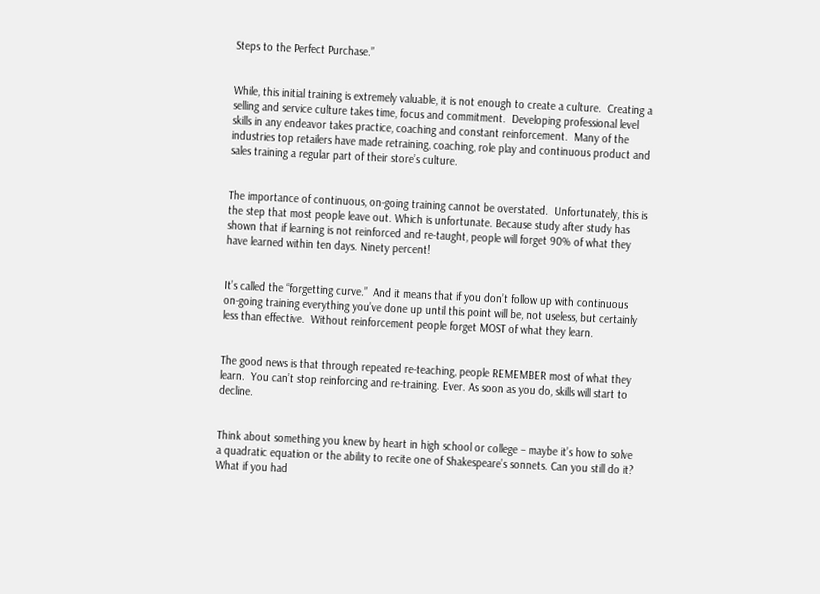Steps to the Perfect Purchase.”


While, this initial training is extremely valuable, it is not enough to create a culture.  Creating a selling and service culture takes time, focus and commitment.  Developing professional level skills in any endeavor takes practice, coaching and constant reinforcement.  Many of the industries top retailers have made retraining, coaching, role play and continuous product and sales training a regular part of their store’s culture.


The importance of continuous, on-going training cannot be overstated.  Unfortunately, this is the step that most people leave out. Which is unfortunate. Because study after study has shown that if learning is not reinforced and re-taught, people will forget 90% of what they have learned within ten days. Ninety percent!


It’s called the “forgetting curve.”  And it means that if you don’t follow up with continuous on-going training everything you’ve done up until this point will be, not useless, but certainly less than effective.  Without reinforcement people forget MOST of what they learn.


The good news is that through repeated re-teaching, people REMEMBER most of what they learn.  You can’t stop reinforcing and re-training. Ever. As soon as you do, skills will start to decline.


Think about something you knew by heart in high school or college – maybe it’s how to solve a quadratic equation or the ability to recite one of Shakespeare’s sonnets. Can you still do it? What if you had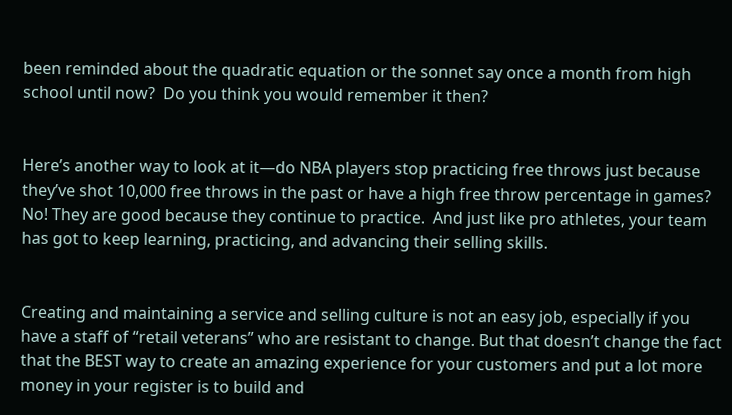been reminded about the quadratic equation or the sonnet say once a month from high school until now?  Do you think you would remember it then?


Here’s another way to look at it—do NBA players stop practicing free throws just because they’ve shot 10,000 free throws in the past or have a high free throw percentage in games? No! They are good because they continue to practice.  And just like pro athletes, your team has got to keep learning, practicing, and advancing their selling skills.


Creating and maintaining a service and selling culture is not an easy job, especially if you have a staff of “retail veterans” who are resistant to change. But that doesn’t change the fact that the BEST way to create an amazing experience for your customers and put a lot more money in your register is to build and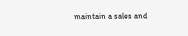maintain a sales and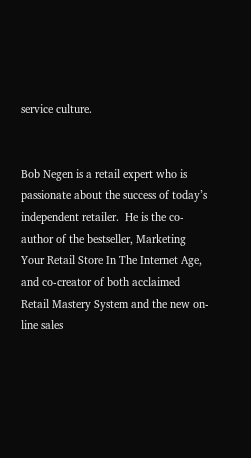service culture.


Bob Negen is a retail expert who is passionate about the success of today’s independent retailer.  He is the co-author of the bestseller, Marketing Your Retail Store In The Internet Age, and co-creator of both acclaimed Retail Mastery System and the new on-line sales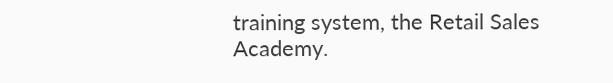training system, the Retail Sales Academy.